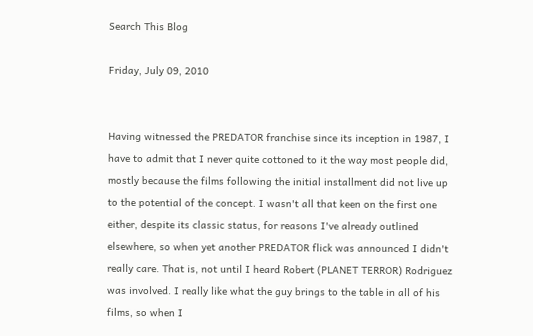Search This Blog

Friday, July 09, 2010


Having witnessed the PREDATOR franchise since its inception in 1987, I have to admit that I never quite cottoned to it the way most people did, mostly because the films following the initial installment did not live up to the potential of the concept. I wasn't all that keen on the first one either, despite its classic status, for reasons I've already outlined elsewhere, so when yet another PREDATOR flick was announced I didn't really care. That is, not until I heard Robert (PLANET TERROR) Rodriguez was involved. I really like what the guy brings to the table in all of his films, so when I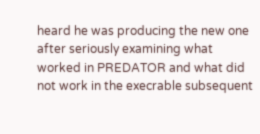heard he was producing the new one after seriously examining what worked in PREDATOR and what did not work in the execrable subsequent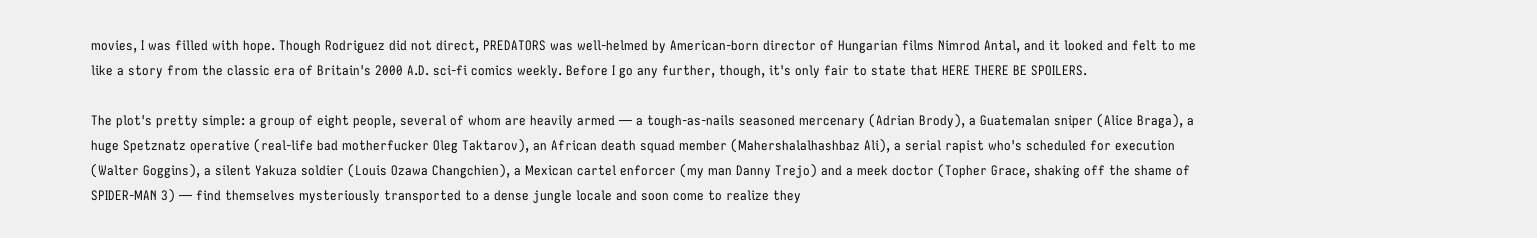movies, I was filled with hope. Though Rodriguez did not direct, PREDATORS was well-helmed by American-born director of Hungarian films Nimrod Antal, and it looked and felt to me like a story from the classic era of Britain's 2000 A.D. sci-fi comics weekly. Before I go any further, though, it's only fair to state that HERE THERE BE SPOILERS.

The plot's pretty simple: a group of eight people, several of whom are heavily armed — a tough-as-nails seasoned mercenary (Adrian Brody), a Guatemalan sniper (Alice Braga), a huge Spetznatz operative (real-life bad motherfucker Oleg Taktarov), an African death squad member (Mahershalalhashbaz Ali), a serial rapist who's scheduled for execution (Walter Goggins), a silent Yakuza soldier (Louis Ozawa Changchien), a Mexican cartel enforcer (my man Danny Trejo) and a meek doctor (Topher Grace, shaking off the shame of SPIDER-MAN 3) — find themselves mysteriously transported to a dense jungle locale and soon come to realize they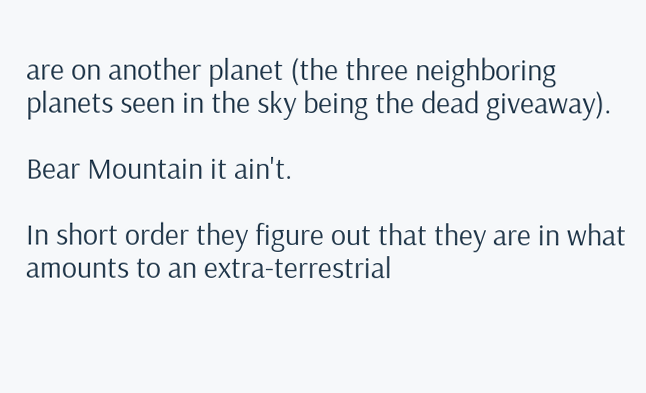are on another planet (the three neighboring planets seen in the sky being the dead giveaway).

Bear Mountain it ain't.

In short order they figure out that they are in what amounts to an extra-terrestrial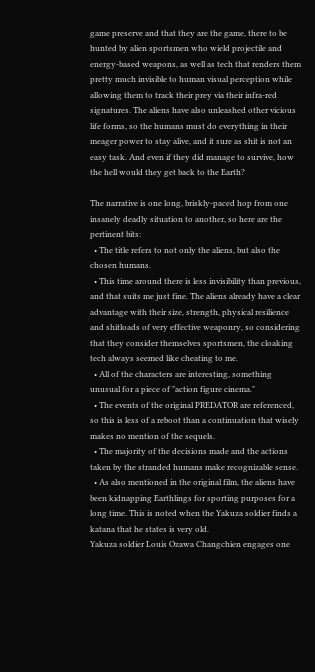game preserve and that they are the game, there to be hunted by alien sportsmen who wield projectile and energy-based weapons, as well as tech that renders them pretty much invisible to human visual perception while allowing them to track their prey via their infra-red signatures. The aliens have also unleashed other vicious life forms, so the humans must do everything in their meager power to stay alive, and it sure as shit is not an easy task. And even if they did manage to survive, how the hell would they get back to the Earth?

The narrative is one long, briskly-paced hop from one insanely deadly situation to another, so here are the pertinent bits:
  • The title refers to not only the aliens, but also the chosen humans.
  • This time around there is less invisibility than previous, and that suits me just fine. The aliens already have a clear advantage with their size, strength, physical resilience and shitloads of very effective weaponry, so considering that they consider themselves sportsmen, the cloaking tech always seemed like cheating to me.
  • All of the characters are interesting, something unusual for a piece of "action figure cinema."
  • The events of the original PREDATOR are referenced, so this is less of a reboot than a continuation that wisely makes no mention of the sequels.
  • The majority of the decisions made and the actions taken by the stranded humans make recognizable sense.
  • As also mentioned in the original film, the aliens have been kidnapping Earthlings for sporting purposes for a long time. This is noted when the Yakuza soldier finds a katana that he states is very old.
Yakuza soldier Louis Ozawa Changchien engages one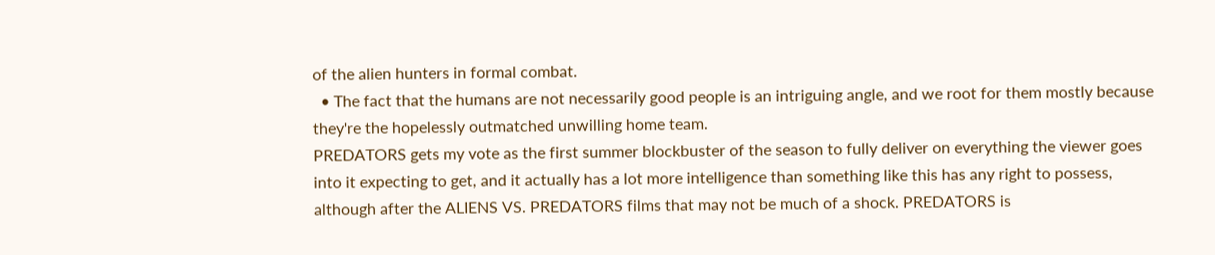of the alien hunters in formal combat.
  • The fact that the humans are not necessarily good people is an intriguing angle, and we root for them mostly because they're the hopelessly outmatched unwilling home team.
PREDATORS gets my vote as the first summer blockbuster of the season to fully deliver on everything the viewer goes into it expecting to get, and it actually has a lot more intelligence than something like this has any right to possess, although after the ALIENS VS. PREDATORS films that may not be much of a shock. PREDATORS is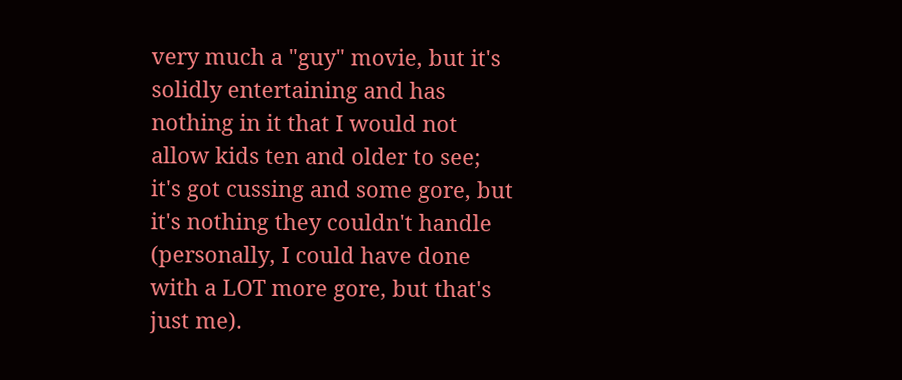very much a "guy" movie, but it's solidly entertaining and has nothing in it that I would not allow kids ten and older to see; it's got cussing and some gore, but it's nothing they couldn't handle (personally, I could have done with a LOT more gore, but that's just me).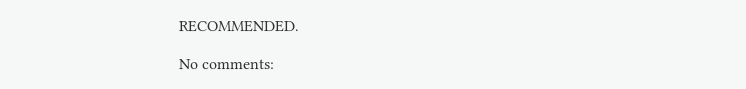RECOMMENDED.

No comments: